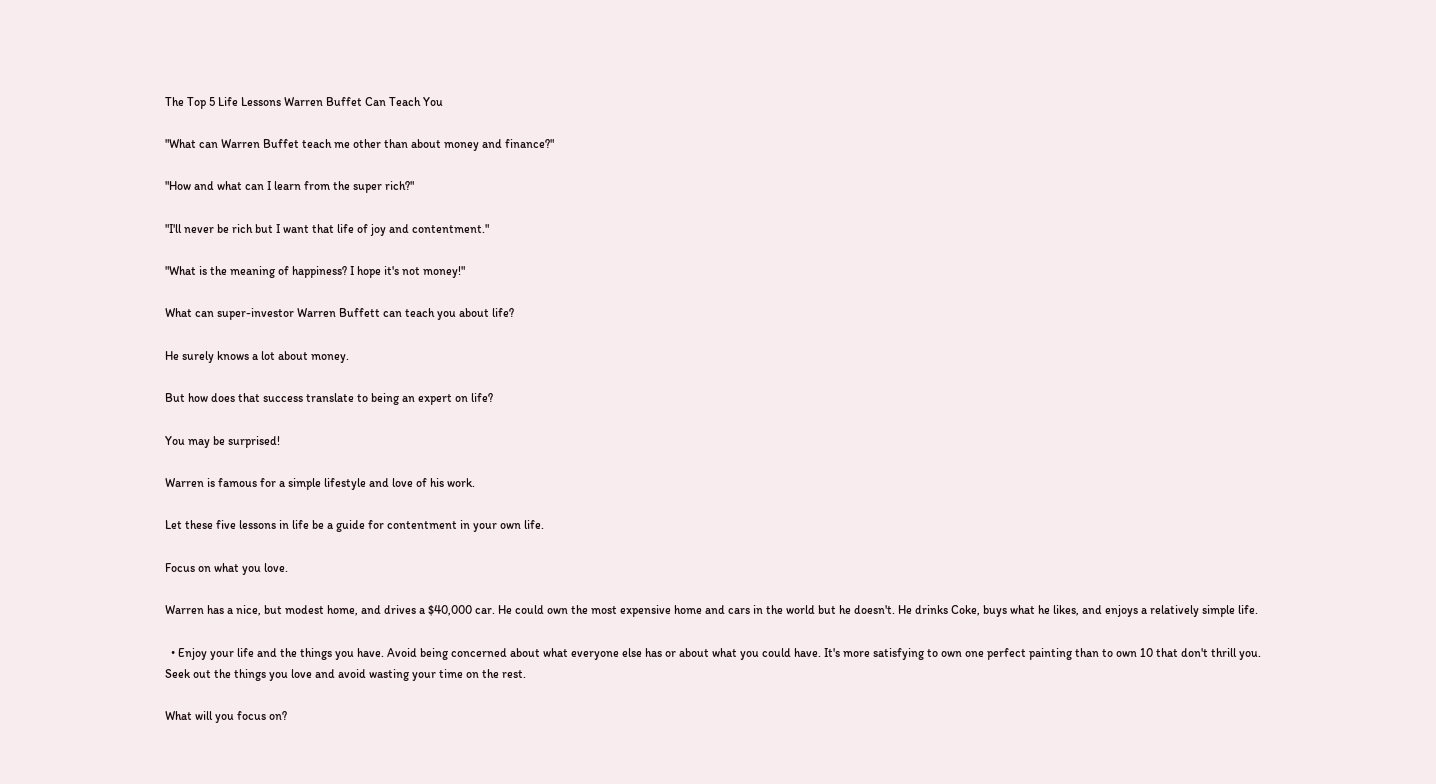The Top 5 Life Lessons Warren Buffet Can Teach You

"What can Warren Buffet teach me other than about money and finance?"

"How and what can I learn from the super rich?"

"I'll never be rich but I want that life of joy and contentment."

"What is the meaning of happiness? I hope it's not money!"

What can super-investor Warren Buffett can teach you about life?

He surely knows a lot about money.

But how does that success translate to being an expert on life?

You may be surprised!

Warren is famous for a simple lifestyle and love of his work.

Let these five lessons in life be a guide for contentment in your own life.

Focus on what you love.

Warren has a nice, but modest home, and drives a $40,000 car. He could own the most expensive home and cars in the world but he doesn't. He drinks Coke, buys what he likes, and enjoys a relatively simple life.

  • Enjoy your life and the things you have. Avoid being concerned about what everyone else has or about what you could have. It's more satisfying to own one perfect painting than to own 10 that don't thrill you. Seek out the things you love and avoid wasting your time on the rest.

What will you focus on?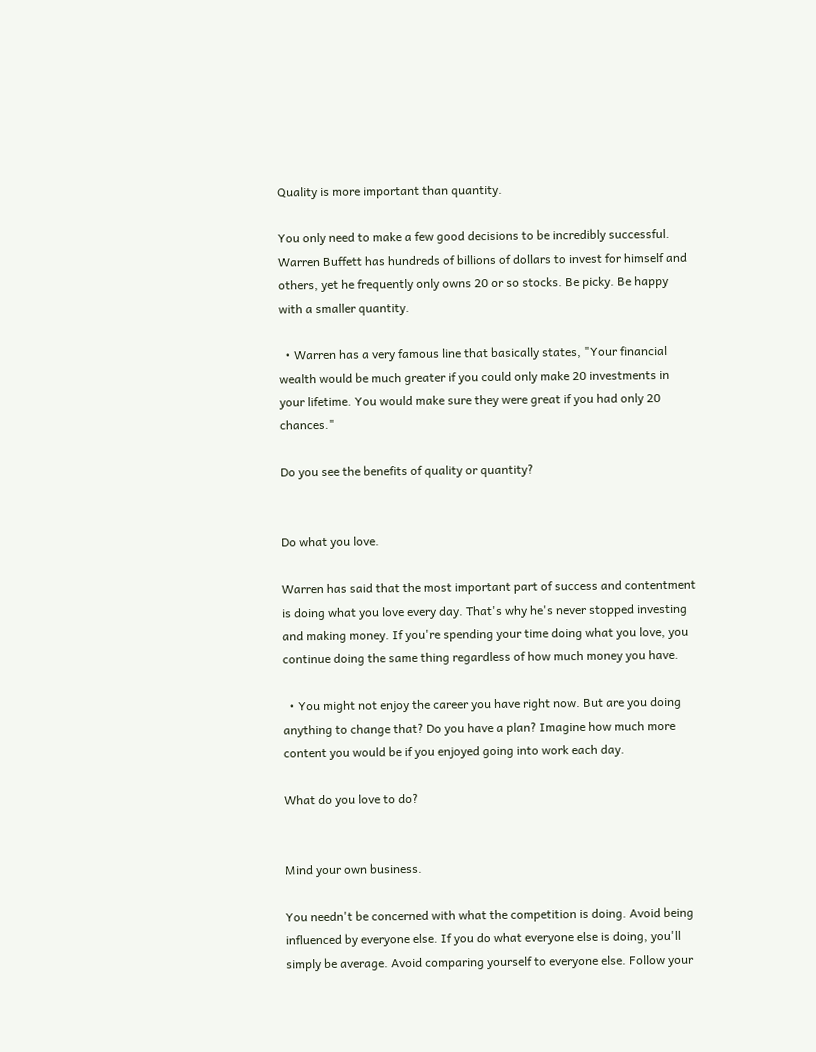Quality is more important than quantity.

You only need to make a few good decisions to be incredibly successful. Warren Buffett has hundreds of billions of dollars to invest for himself and others, yet he frequently only owns 20 or so stocks. Be picky. Be happy with a smaller quantity.

  • Warren has a very famous line that basically states, "Your financial wealth would be much greater if you could only make 20 investments in your lifetime. You would make sure they were great if you had only 20 chances."

Do you see the benefits of quality or quantity?


Do what you love.

Warren has said that the most important part of success and contentment is doing what you love every day. That's why he's never stopped investing and making money. If you're spending your time doing what you love, you continue doing the same thing regardless of how much money you have.

  • You might not enjoy the career you have right now. But are you doing anything to change that? Do you have a plan? Imagine how much more content you would be if you enjoyed going into work each day.

What do you love to do?


Mind your own business.

You needn't be concerned with what the competition is doing. Avoid being influenced by everyone else. If you do what everyone else is doing, you'll simply be average. Avoid comparing yourself to everyone else. Follow your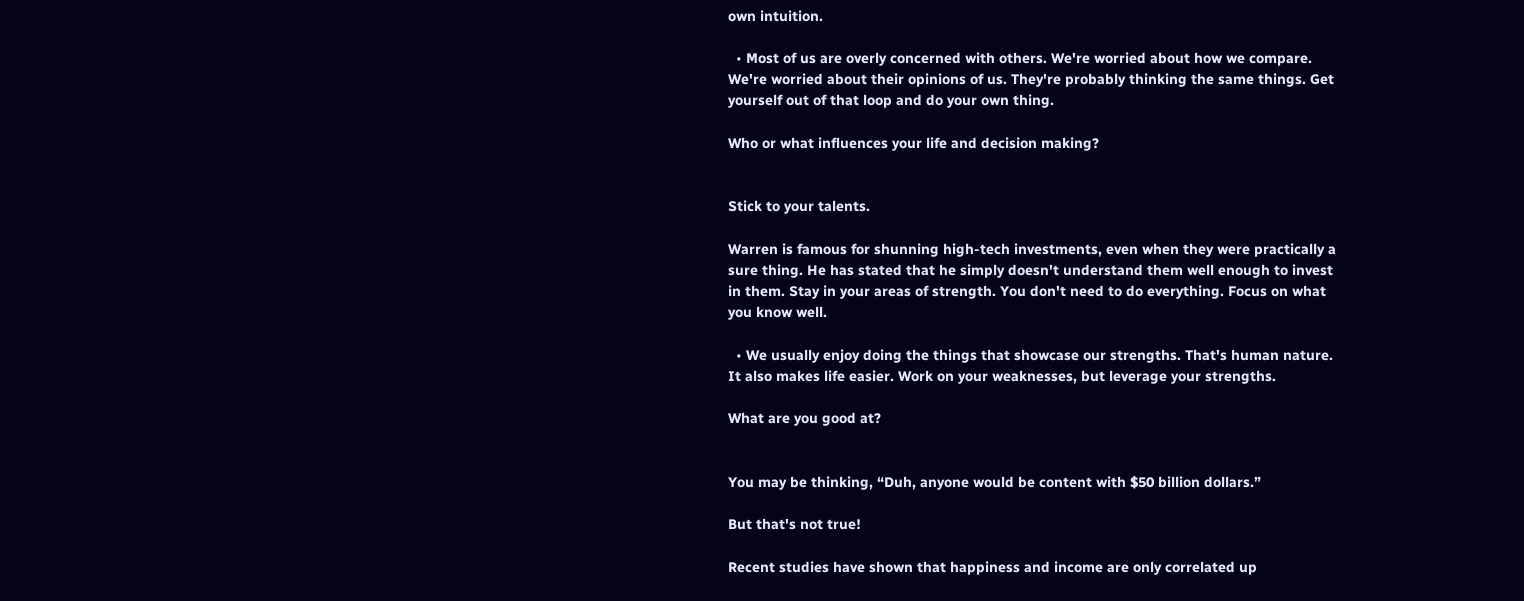own intuition.

  • Most of us are overly concerned with others. We're worried about how we compare. We're worried about their opinions of us. They're probably thinking the same things. Get yourself out of that loop and do your own thing.

Who or what influences your life and decision making?


Stick to your talents.

Warren is famous for shunning high-tech investments, even when they were practically a sure thing. He has stated that he simply doesn't understand them well enough to invest in them. Stay in your areas of strength. You don't need to do everything. Focus on what you know well.

  • We usually enjoy doing the things that showcase our strengths. That's human nature. It also makes life easier. Work on your weaknesses, but leverage your strengths.

What are you good at?


You may be thinking, “Duh, anyone would be content with $50 billion dollars.”

But that's not true!

Recent studies have shown that happiness and income are only correlated up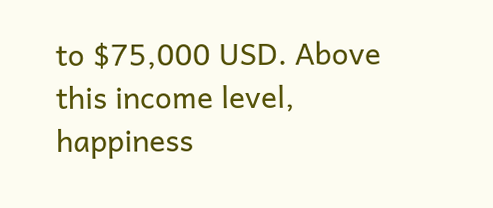to $75,000 USD. Above this income level, happiness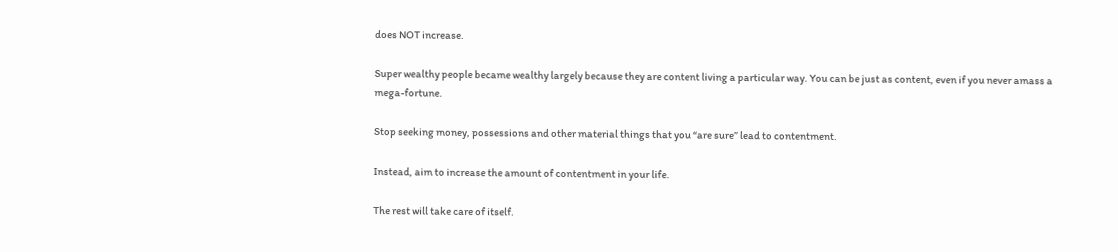does NOT increase.

Super wealthy people became wealthy largely because they are content living a particular way. You can be just as content, even if you never amass a mega-fortune.

Stop seeking money, possessions and other material things that you “are sure” lead to contentment.

Instead, aim to increase the amount of contentment in your life.

The rest will take care of itself.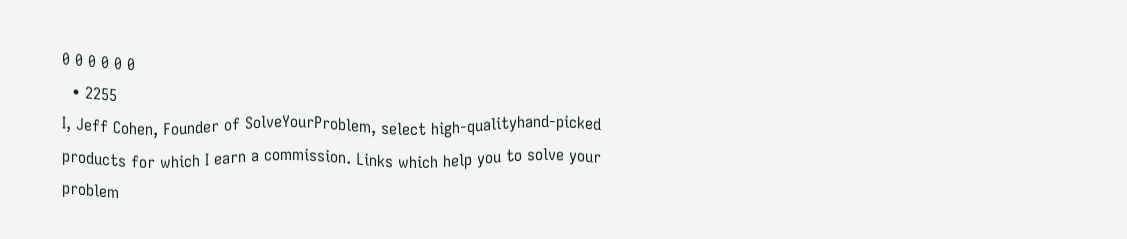0 0 0 0 0 0
  • 2255
I, Jeff Cohen, Founder of SolveYourProblem, select high-qualityhand-picked products for which I earn a commission. Links which help you to solve your problem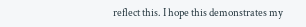reflect this. I hope this demonstrates my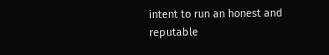intent to run an honest and reputable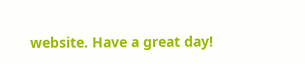website. Have a great day!